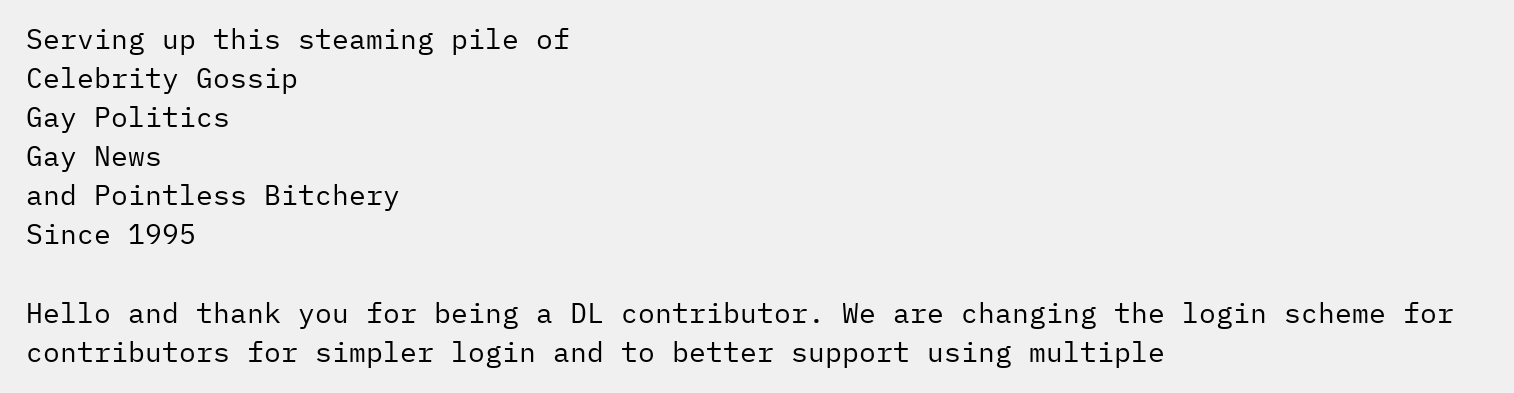Serving up this steaming pile of
Celebrity Gossip
Gay Politics
Gay News
and Pointless Bitchery
Since 1995

Hello and thank you for being a DL contributor. We are changing the login scheme for contributors for simpler login and to better support using multiple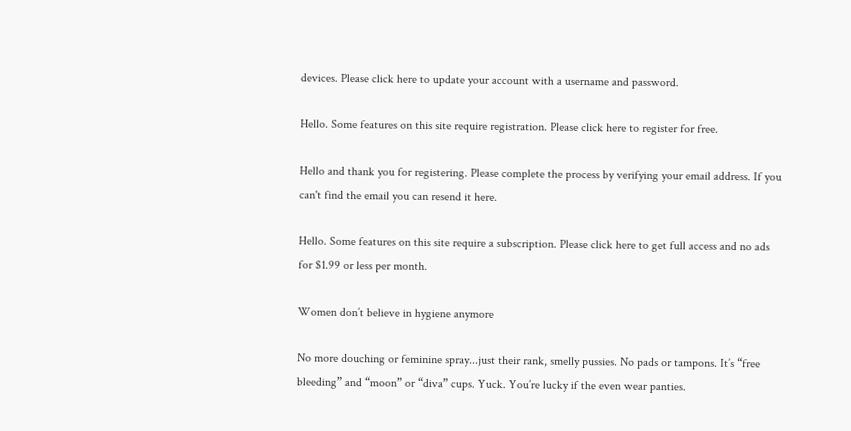devices. Please click here to update your account with a username and password.

Hello. Some features on this site require registration. Please click here to register for free.

Hello and thank you for registering. Please complete the process by verifying your email address. If you can't find the email you can resend it here.

Hello. Some features on this site require a subscription. Please click here to get full access and no ads for $1.99 or less per month.

Women don’t believe in hygiene anymore

No more douching or feminine spray...just their rank, smelly pussies. No pads or tampons. It’s “free bleeding” and “moon” or “diva” cups. Yuck. You’re lucky if the even wear panties.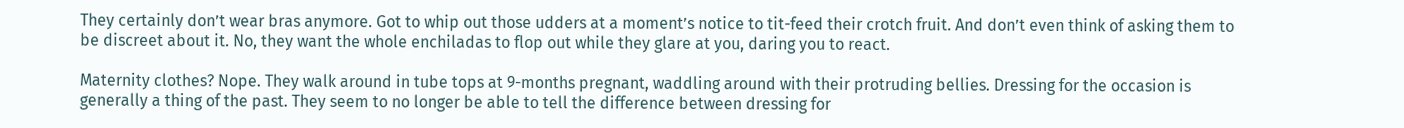They certainly don’t wear bras anymore. Got to whip out those udders at a moment’s notice to tit-feed their crotch fruit. And don’t even think of asking them to be discreet about it. No, they want the whole enchiladas to flop out while they glare at you, daring you to react.

Maternity clothes? Nope. They walk around in tube tops at 9-months pregnant, waddling around with their protruding bellies. Dressing for the occasion is generally a thing of the past. They seem to no longer be able to tell the difference between dressing for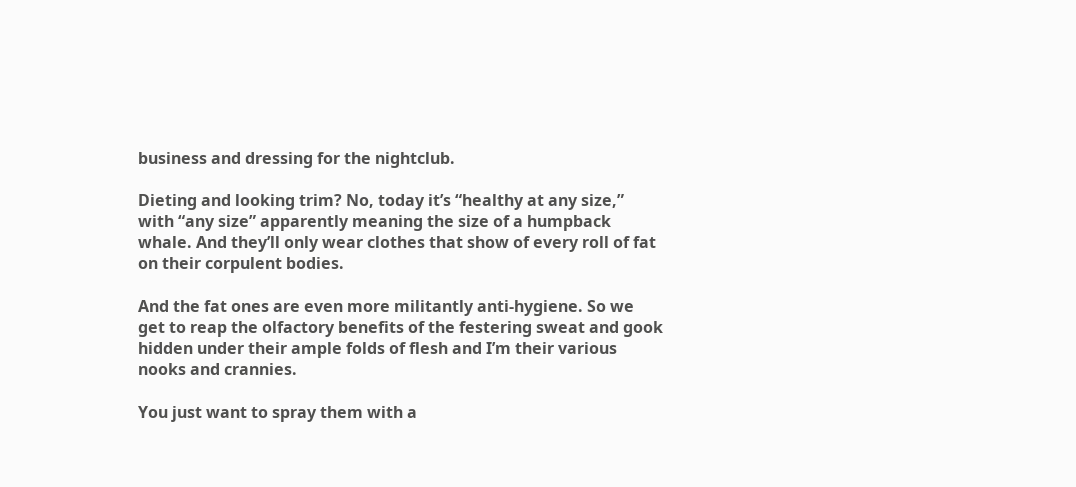business and dressing for the nightclub.

Dieting and looking trim? No, today it’s “healthy at any size,” with “any size” apparently meaning the size of a humpback whale. And they’ll only wear clothes that show of every roll of fat on their corpulent bodies.

And the fat ones are even more militantly anti-hygiene. So we get to reap the olfactory benefits of the festering sweat and gook hidden under their ample folds of flesh and I’m their various nooks and crannies.

You just want to spray them with a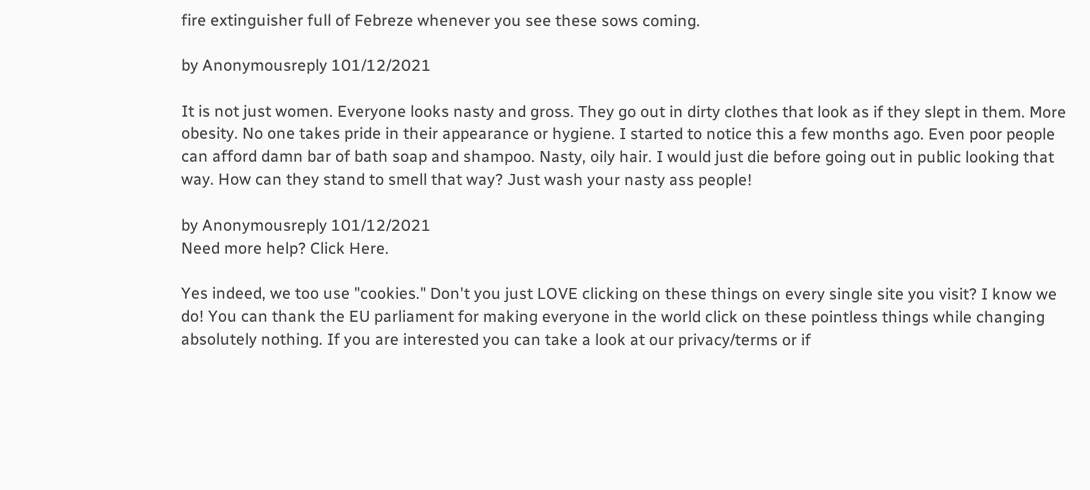fire extinguisher full of Febreze whenever you see these sows coming.

by Anonymousreply 101/12/2021

It is not just women. Everyone looks nasty and gross. They go out in dirty clothes that look as if they slept in them. More obesity. No one takes pride in their appearance or hygiene. I started to notice this a few months ago. Even poor people can afford damn bar of bath soap and shampoo. Nasty, oily hair. I would just die before going out in public looking that way. How can they stand to smell that way? Just wash your nasty ass people!

by Anonymousreply 101/12/2021
Need more help? Click Here.

Yes indeed, we too use "cookies." Don't you just LOVE clicking on these things on every single site you visit? I know we do! You can thank the EU parliament for making everyone in the world click on these pointless things while changing absolutely nothing. If you are interested you can take a look at our privacy/terms or if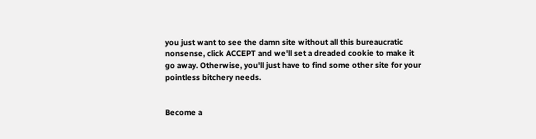you just want to see the damn site without all this bureaucratic nonsense, click ACCEPT and we'll set a dreaded cookie to make it go away. Otherwise, you'll just have to find some other site for your pointless bitchery needs.


Become a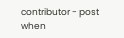contributor - post when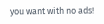you want with no ads!